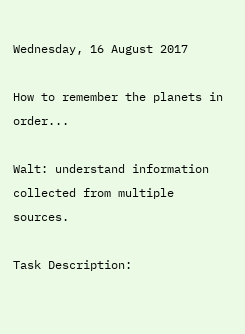Wednesday, 16 August 2017

How to remember the planets in order...

Walt: understand information collected from multiple sources.

Task Description: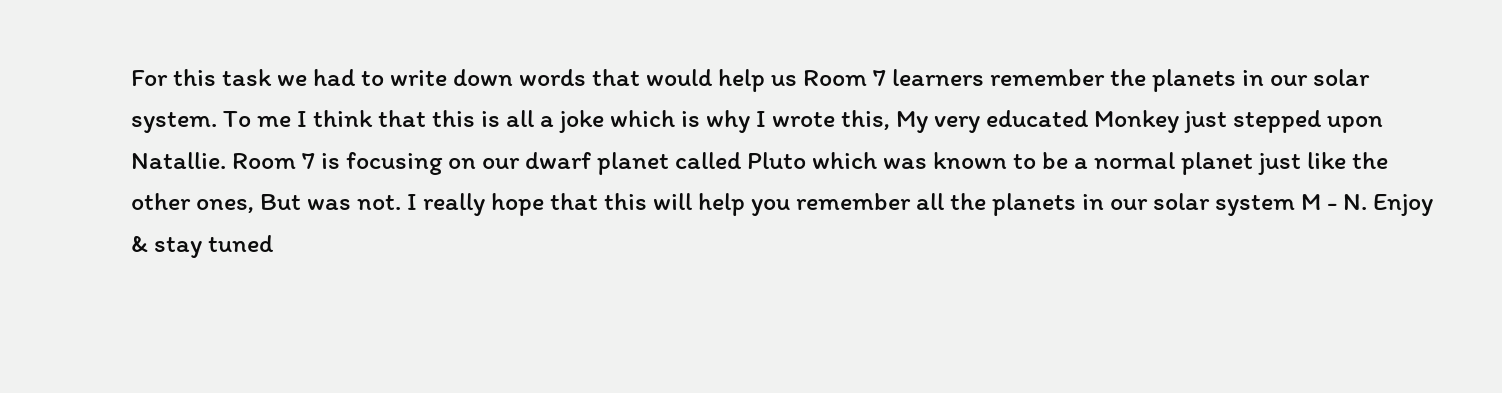For this task we had to write down words that would help us Room 7 learners remember the planets in our solar system. To me I think that this is all a joke which is why I wrote this, My very educated Monkey just stepped upon Natallie. Room 7 is focusing on our dwarf planet called Pluto which was known to be a normal planet just like the other ones, But was not. I really hope that this will help you remember all the planets in our solar system M - N. Enjoy & stay tuned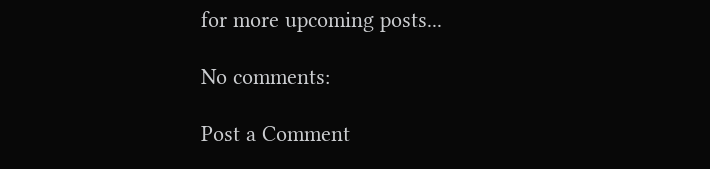for more upcoming posts...

No comments:

Post a Comment